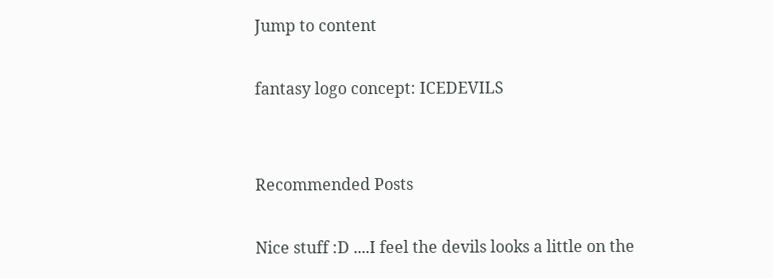Jump to content

fantasy logo concept: ICEDEVILS


Recommended Posts

Nice stuff :D ....I feel the devils looks a little on the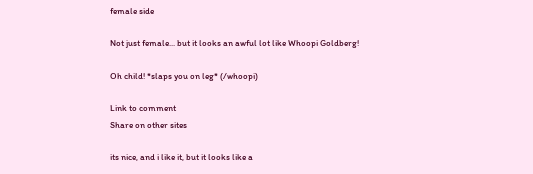female side

Not just female... but it looks an awful lot like Whoopi Goldberg!

Oh child! *slaps you on leg* (/whoopi)

Link to comment
Share on other sites

its nice, and i like it, but it looks like a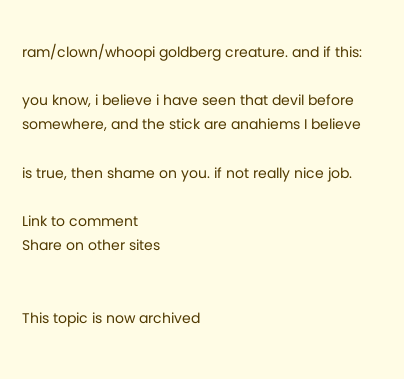ram/clown/whoopi goldberg creature. and if this:

you know, i believe i have seen that devil before somewhere, and the stick are anahiems I believe

is true, then shame on you. if not really nice job.

Link to comment
Share on other sites


This topic is now archived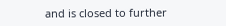and is closed to further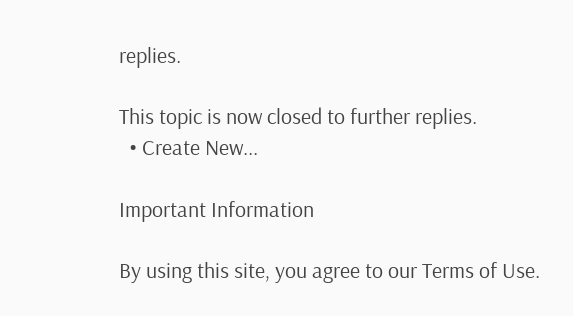replies.

This topic is now closed to further replies.
  • Create New...

Important Information

By using this site, you agree to our Terms of Use.